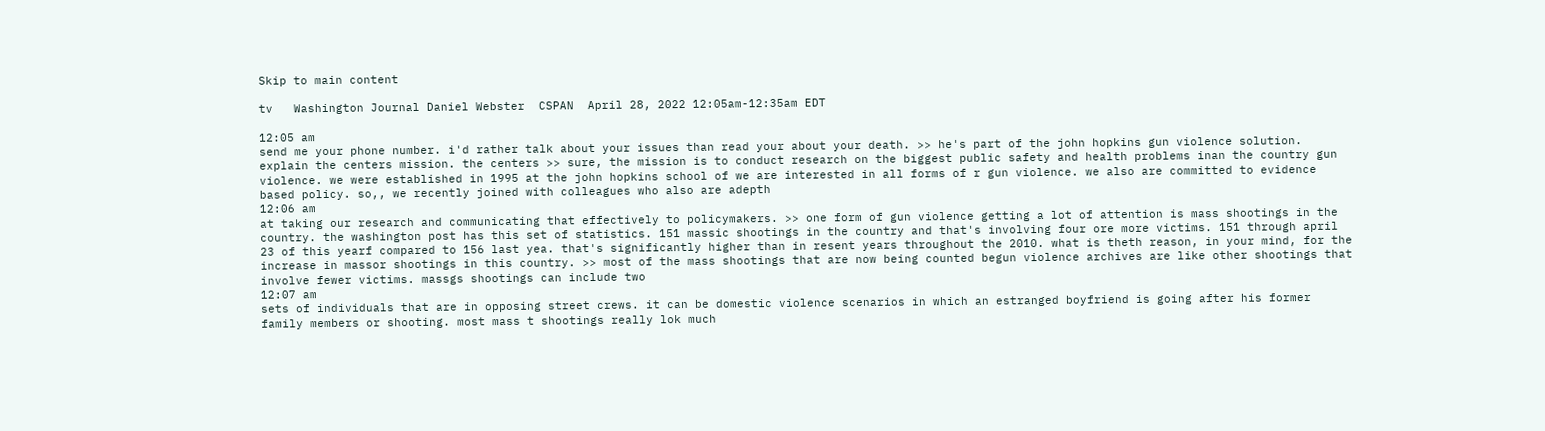Skip to main content

tv   Washington Journal Daniel Webster  CSPAN  April 28, 2022 12:05am-12:35am EDT

12:05 am
send me your phone number. i'd rather talk about your issues than read your about your death. >> he's part of the john hopkins gun violence solution. explain the centers mission. the centers >> sure, the mission is to conduct research on the biggest public safety and health problems inan the country gun violence. we were established in 1995 at the john hopkins school of we are interested in all forms of r gun violence. we also are committed to evidence based policy. so,, we recently joined with colleagues who also are adepth
12:06 am
at taking our research and communicating that effectively to policymakers. >> one form of gun violence getting a lot of attention is mass shootings in the country. the washington post has this set of statistics. 151 massic shootings in the country and that's involving four ore more victims. 151 through april 23 of this yearf compared to 156 last yea. that's significantly higher than in resent years throughout the 2010. what is theth reason, in your mind, for the increase in massor shootings in this country. >> most of the mass shootings that are now being counted begun violence archives are like other shootings that involve fewer victims. massgs shootings can include two
12:07 am
sets of individuals that are in opposing street crews. it can be domestic violence scenarios in which an estranged boyfriend is going after his former family members or shooting. most mass t shootings really lok much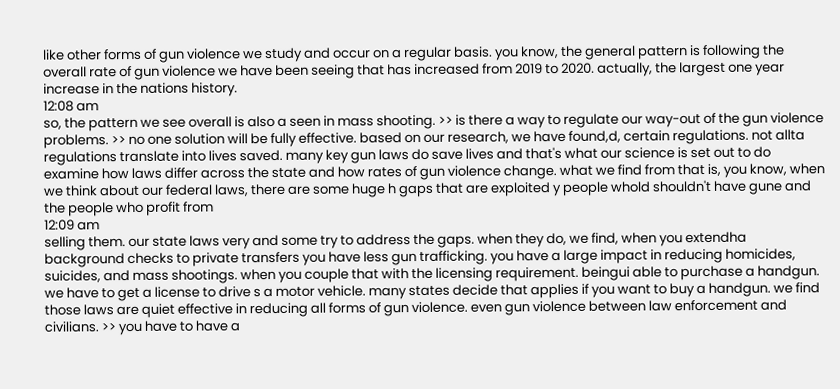like other forms of gun violence we study and occur on a regular basis. you know, the general pattern is following the overall rate of gun violence we have been seeing that has increased from 2019 to 2020. actually, the largest one year increase in the nations history.
12:08 am
so, the pattern we see overall is also a seen in mass shooting. >> is there a way to regulate our way-out of the gun violence problems. >> no one solution will be fully effective. based on our research, we have found,d, certain regulations. not allta regulations translate into lives saved. many key gun laws do save lives and that's what our science is set out to do examine how laws differ across the state and how rates of gun violence change. what we find from that is, you know, when we think about our federal laws, there are some huge h gaps that are exploited y people whold shouldn't have gune and the people who profit from
12:09 am
selling them. our state laws very and some try to address the gaps. when they do, we find, when you extendha background checks to private transfers you have less gun trafficking. you have a large impact in reducing homicides, suicides, and mass shootings. when you couple that with the licensing requirement. beingui able to purchase a handgun. we have to get a license to drive s a motor vehicle. many states decide that applies if you want to buy a handgun. we find those laws are quiet effective in reducing all forms of gun violence. even gun violence between law enforcement and civilians. >> you have to have a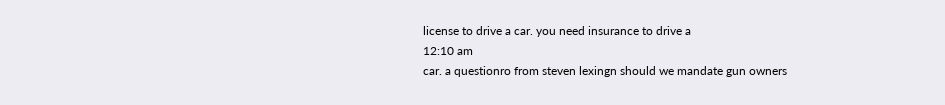license to drive a car. you need insurance to drive a
12:10 am
car. a questionro from steven lexingn should we mandate gun owners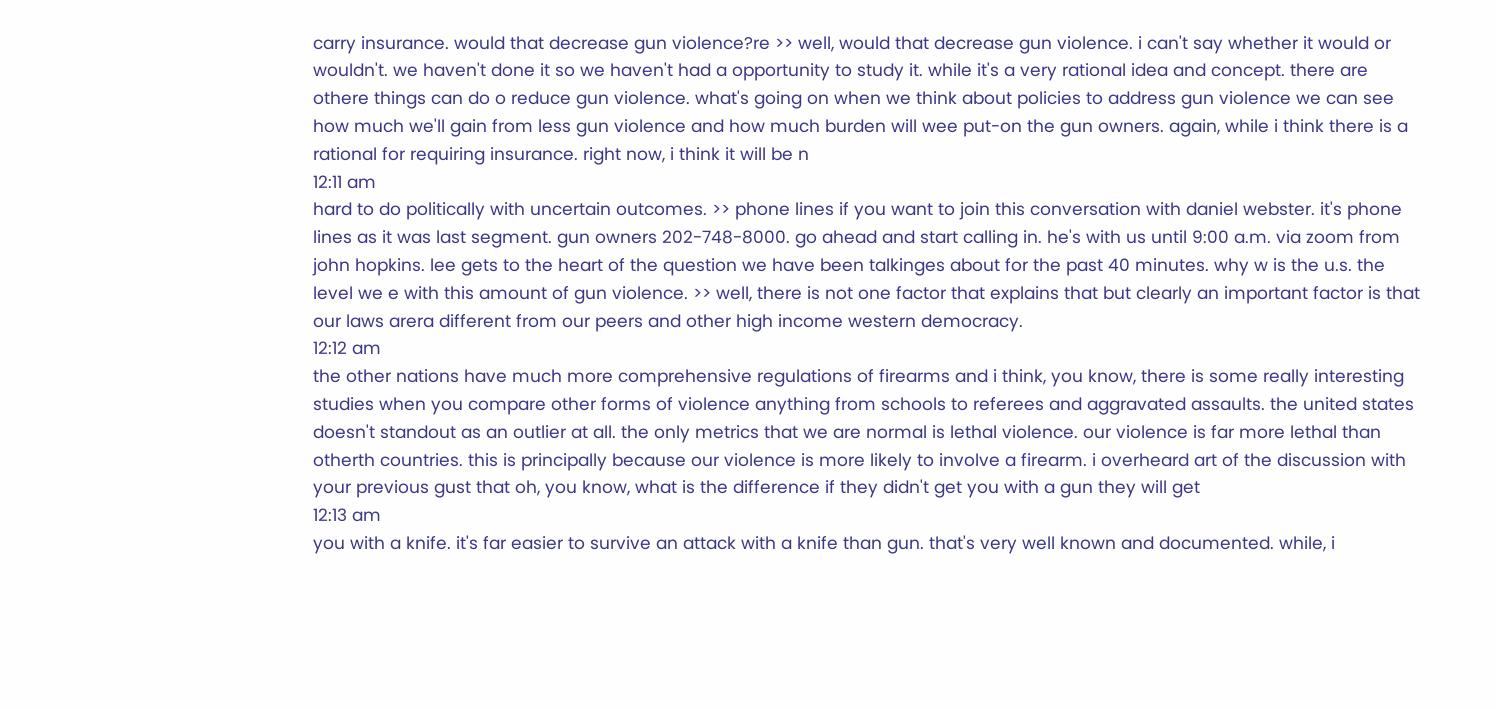carry insurance. would that decrease gun violence?re >> well, would that decrease gun violence. i can't say whether it would or wouldn't. we haven't done it so we haven't had a opportunity to study it. while it's a very rational idea and concept. there are othere things can do o reduce gun violence. what's going on when we think about policies to address gun violence we can see how much we'll gain from less gun violence and how much burden will wee put-on the gun owners. again, while i think there is a rational for requiring insurance. right now, i think it will be n
12:11 am
hard to do politically with uncertain outcomes. >> phone lines if you want to join this conversation with daniel webster. it's phone lines as it was last segment. gun owners 202-748-8000. go ahead and start calling in. he's with us until 9:00 a.m. via zoom from john hopkins. lee gets to the heart of the question we have been talkinges about for the past 40 minutes. why w is the u.s. the level we e with this amount of gun violence. >> well, there is not one factor that explains that but clearly an important factor is that our laws arera different from our peers and other high income western democracy.
12:12 am
the other nations have much more comprehensive regulations of firearms and i think, you know, there is some really interesting studies when you compare other forms of violence anything from schools to referees and aggravated assaults. the united states doesn't standout as an outlier at all. the only metrics that we are normal is lethal violence. our violence is far more lethal than otherth countries. this is principally because our violence is more likely to involve a firearm. i overheard art of the discussion with your previous gust that oh, you know, what is the difference if they didn't get you with a gun they will get
12:13 am
you with a knife. it's far easier to survive an attack with a knife than gun. that's very well known and documented. while, i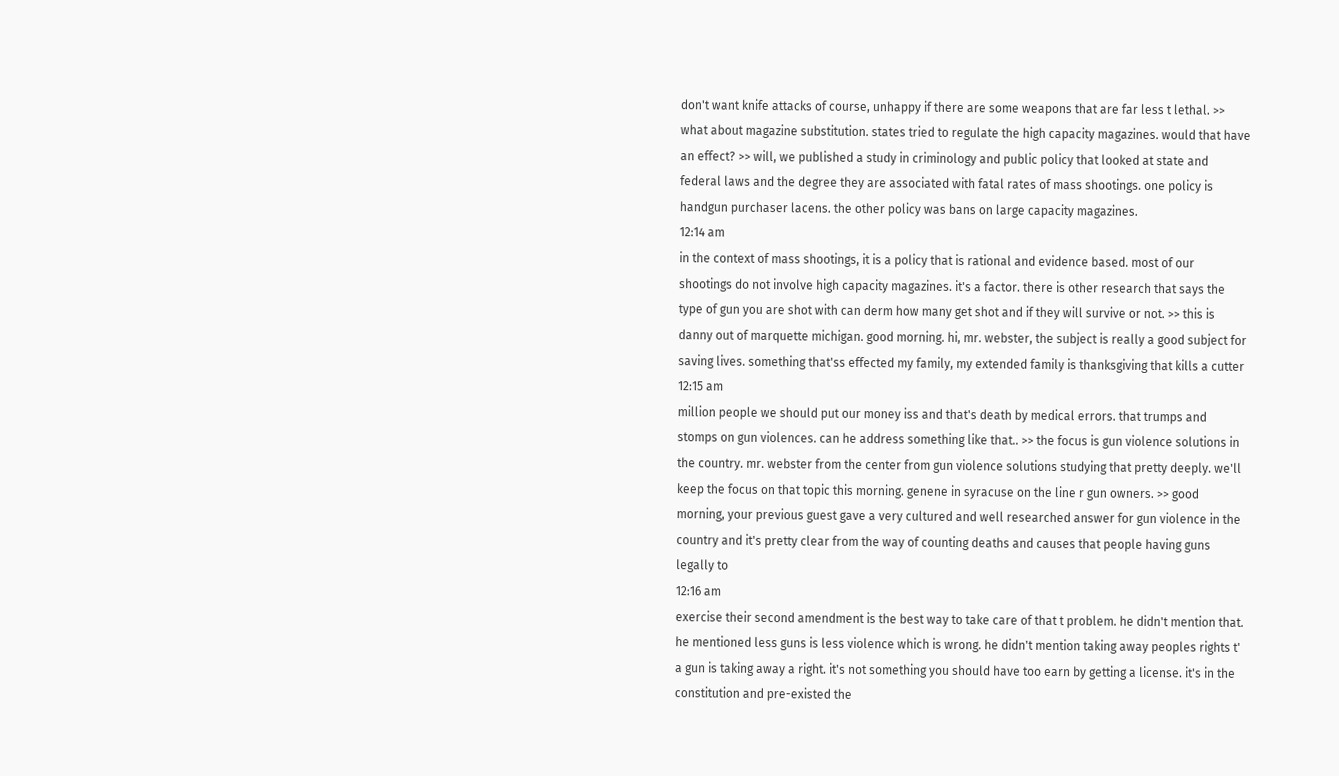don't want knife attacks of course, unhappy if there are some weapons that are far less t lethal. >> what about magazine substitution. states tried to regulate the high capacity magazines. would that have an effect? >> will, we published a study in criminology and public policy that looked at state and federal laws and the degree they are associated with fatal rates of mass shootings. one policy is handgun purchaser lacens. the other policy was bans on large capacity magazines.
12:14 am
in the context of mass shootings, it is a policy that is rational and evidence based. most of our shootings do not involve high capacity magazines. it's a factor. there is other research that says the type of gun you are shot with can derm how many get shot and if they will survive or not. >> this is danny out of marquette michigan. good morning. hi, mr. webster, the subject is really a good subject for saving lives. something that'ss effected my family, my extended family is thanksgiving that kills a cutter
12:15 am
million people we should put our money iss and that's death by medical errors. that trumps and stomps on gun violences. can he address something like that.. >> the focus is gun violence solutions in the country. mr. webster from the center from gun violence solutions studying that pretty deeply. we'll keep the focus on that topic this morning. genene in syracuse on the line r gun owners. >> good morning, your previous guest gave a very cultured and well researched answer for gun violence in the country and it's pretty clear from the way of counting deaths and causes that people having guns legally to
12:16 am
exercise their second amendment is the best way to take care of that t problem. he didn't mention that. he mentioned less guns is less violence which is wrong. he didn't mention taking away peoples rights t' a gun is taking away a right. it's not something you should have too earn by getting a license. it's in the constitution and pre-existed the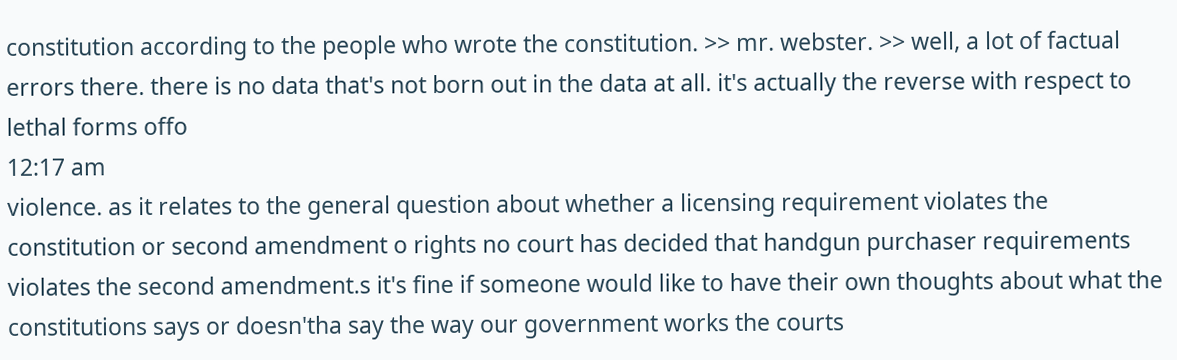constitution according to the people who wrote the constitution. >> mr. webster. >> well, a lot of factual errors there. there is no data that's not born out in the data at all. it's actually the reverse with respect to lethal forms offo
12:17 am
violence. as it relates to the general question about whether a licensing requirement violates the constitution or second amendment o rights no court has decided that handgun purchaser requirements violates the second amendment.s it's fine if someone would like to have their own thoughts about what the constitutions says or doesn'tha say the way our government works the courts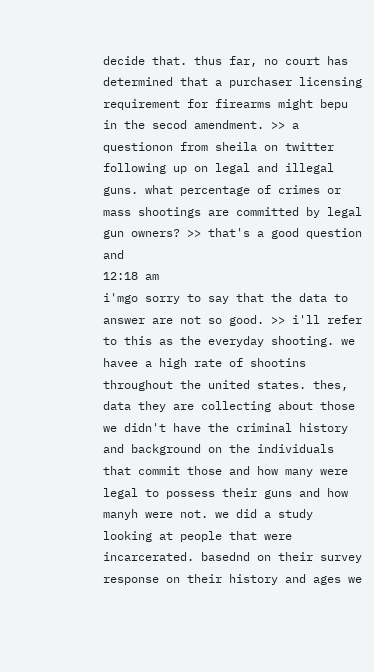decide that. thus far, no court has determined that a purchaser licensing requirement for firearms might bepu in the secod amendment. >> a questionon from sheila on twitter following up on legal and illegal guns. what percentage of crimes or mass shootings are committed by legal gun owners? >> that's a good question and
12:18 am
i'mgo sorry to say that the data to answer are not so good. >> i'll refer to this as the everyday shooting. we havee a high rate of shootins throughout the united states. thes, data they are collecting about those we didn't have the criminal history and background on the individuals that commit those and how many were legal to possess their guns and how manyh were not. we did a study looking at people that were incarcerated. basednd on their survey response on their history and ages we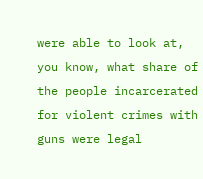were able to look at, you know, what share of the people incarcerated for violent crimes with guns were legal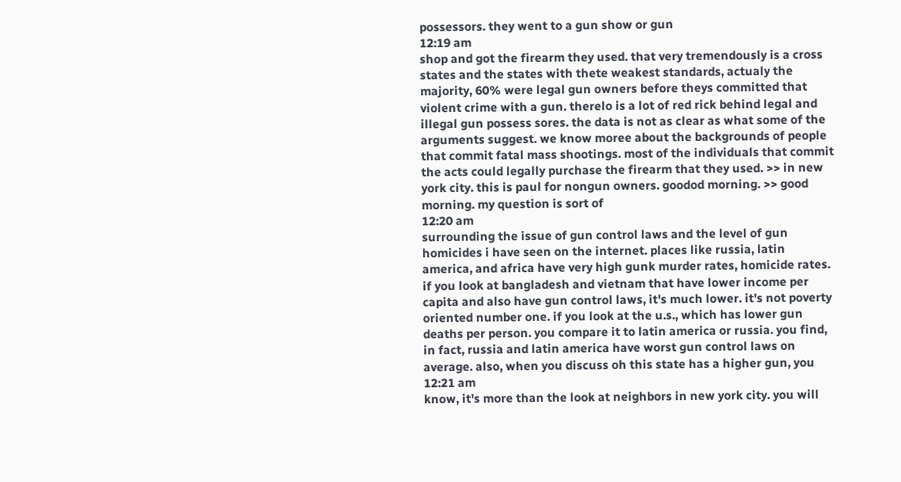possessors. they went to a gun show or gun
12:19 am
shop and got the firearm they used. that very tremendously is a cross states and the states with thete weakest standards, actualy the majority, 60% were legal gun owners before theys committed that violent crime with a gun. therelo is a lot of red rick behind legal and illegal gun possess sores. the data is not as clear as what some of the arguments suggest. we know moree about the backgrounds of people that commit fatal mass shootings. most of the individuals that commit the acts could legally purchase the firearm that they used. >> in new york city. this is paul for nongun owners. goodod morning. >> good morning. my question is sort of
12:20 am
surrounding the issue of gun control laws and the level of gun homicides i have seen on the internet. places like russia, latin america, and africa have very high gunk murder rates, homicide rates. if you look at bangladesh and vietnam that have lower income per capita and also have gun control laws, it's much lower. it's not poverty oriented number one. if you look at the u.s., which has lower gun deaths per person. you compare it to latin america or russia. you find, in fact, russia and latin america have worst gun control laws on average. also, when you discuss oh this state has a higher gun, you
12:21 am
know, it's more than the look at neighbors in new york city. you will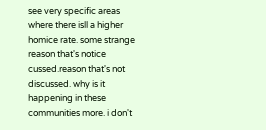see very specific areas where there isll a higher homice rate. some strange reason that's notice cussed.reason that's not discussed. why is it happening in these communities more. i don't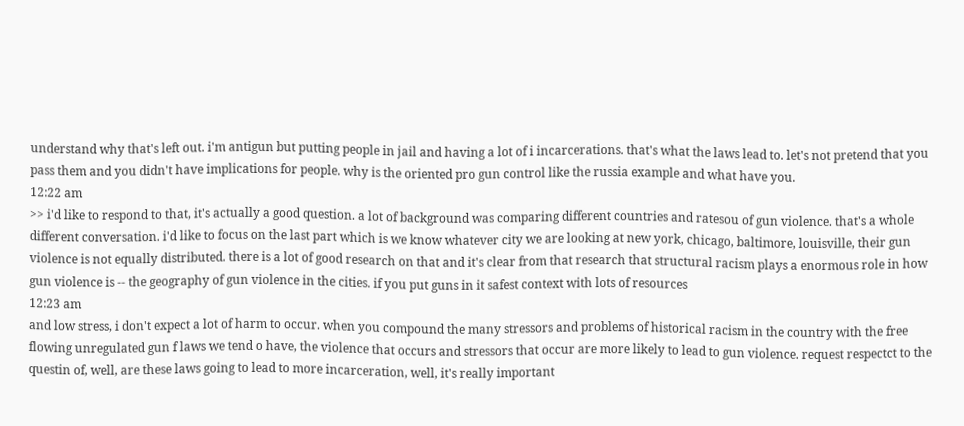understand why that's left out. i'm antigun but putting people in jail and having a lot of i incarcerations. that's what the laws lead to. let's not pretend that you pass them and you didn't have implications for people. why is the oriented pro gun control like the russia example and what have you.
12:22 am
>> i'd like to respond to that, it's actually a good question. a lot of background was comparing different countries and ratesou of gun violence. that's a whole different conversation. i'd like to focus on the last part which is we know whatever city we are looking at new york, chicago, baltimore, louisville, their gun violence is not equally distributed. there is a lot of good research on that and it's clear from that research that structural racism plays a enormous role in how gun violence is -- the geography of gun violence in the cities. if you put guns in it safest context with lots of resources
12:23 am
and low stress, i don't expect a lot of harm to occur. when you compound the many stressors and problems of historical racism in the country with the free flowing unregulated gun f laws we tend o have, the violence that occurs and stressors that occur are more likely to lead to gun violence. request respectct to the questin of, well, are these laws going to lead to more incarceration, well, it's really important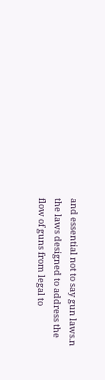and essential not to say gun laws.n the laws designed to address the flow of guns from legal to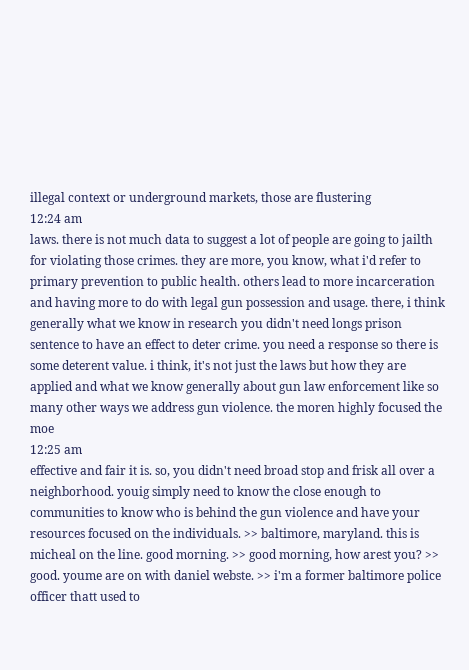illegal context or underground markets, those are flustering
12:24 am
laws. there is not much data to suggest a lot of people are going to jailth for violating those crimes. they are more, you know, what i'd refer to primary prevention to public health. others lead to more incarceration and having more to do with legal gun possession and usage. there, i think generally what we know in research you didn't need longs prison sentence to have an effect to deter crime. you need a response so there is some deterent value. i think, it's not just the laws but how they are applied and what we know generally about gun law enforcement like so many other ways we address gun violence. the moren highly focused the moe
12:25 am
effective and fair it is. so, you didn't need broad stop and frisk all over a neighborhood. youig simply need to know the close enough to communities to know who is behind the gun violence and have your resources focused on the individuals. >> baltimore, maryland. this is micheal on the line. good morning. >> good morning, how arest you? >> good. youme are on with daniel webste. >> i'm a former baltimore police officer thatt used to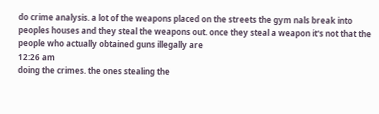do crime analysis. a lot of the weapons placed on the streets the gym nals break into peoples houses and they steal the weapons out. once they steal a weapon it's not that the people who actually obtained guns illegally are
12:26 am
doing the crimes. the ones stealing the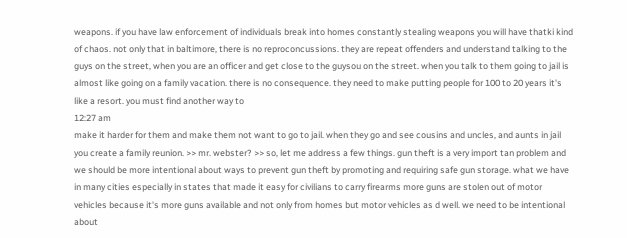weapons. if you have law enforcement of individuals break into homes constantly stealing weapons you will have thatki kind of chaos. not only that in baltimore, there is no reproconcussions. they are repeat offenders and understand talking to the guys on the street, when you are an officer and get close to the guysou on the street. when you talk to them going to jail is almost like going on a family vacation. there is no consequence. they need to make putting people for 100 to 20 years it's like a resort. you must find another way to
12:27 am
make it harder for them and make them not want to go to jail. when they go and see cousins and uncles, and aunts in jail you create a family reunion. >> mr. webster? >> so, let me address a few things. gun theft is a very import tan problem and we should be more intentional about ways to prevent gun theft by promoting and requiring safe gun storage. what we have in many cities especially in states that made it easy for civilians to carry firearms more guns are stolen out of motor vehicles because it's more guns available and not only from homes but motor vehicles as d well. we need to be intentional about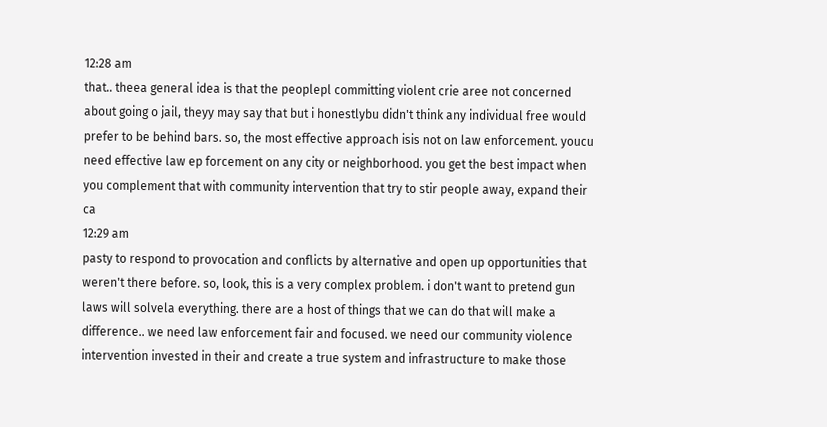12:28 am
that.. theea general idea is that the peoplepl committing violent crie aree not concerned about going o jail, theyy may say that but i honestlybu didn't think any individual free would prefer to be behind bars. so, the most effective approach isis not on law enforcement. youcu need effective law ep forcement on any city or neighborhood. you get the best impact when you complement that with community intervention that try to stir people away, expand their ca
12:29 am
pasty to respond to provocation and conflicts by alternative and open up opportunities that weren't there before. so, look, this is a very complex problem. i don't want to pretend gun laws will solvela everything. there are a host of things that we can do that will make a difference.. we need law enforcement fair and focused. we need our community violence intervention invested in their and create a true system and infrastructure to make those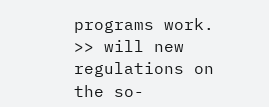programs work. >> will new regulations on the so-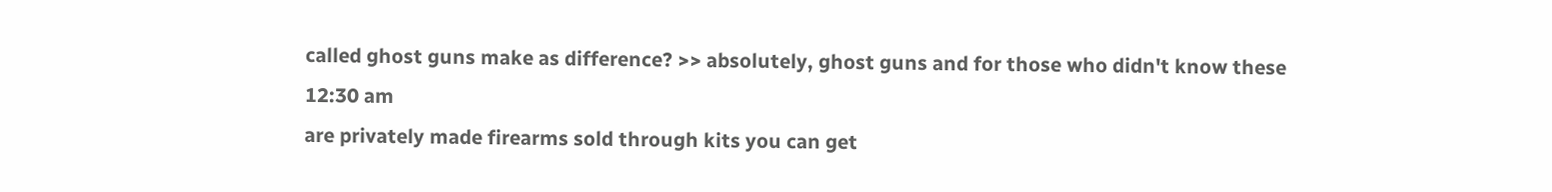called ghost guns make as difference? >> absolutely, ghost guns and for those who didn't know these
12:30 am
are privately made firearms sold through kits you can get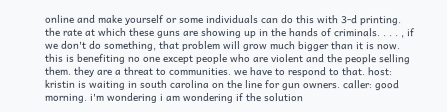online and make yourself or some individuals can do this with 3-d printing. the rate at which these guns are showing up in the hands of criminals. . . . , if we don't do something, that problem will grow much bigger than it is now. this is benefiting no one except people who are violent and the people selling them. they are a threat to communities. we have to respond to that. host: kristin is waiting in south carolina on the line for gun owners. caller: good morning. i'm wondering i am wondering if the solution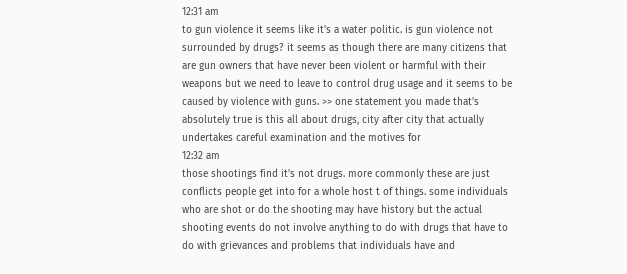12:31 am
to gun violence it seems like it's a water politic. is gun violence not surrounded by drugs? it seems as though there are many citizens that are gun owners that have never been violent or harmful with their weapons but we need to leave to control drug usage and it seems to be caused by violence with guns. >> one statement you made that's absolutely true is this all about drugs, city after city that actually undertakes careful examination and the motives for
12:32 am
those shootings find it's not drugs. more commonly these are just conflicts people get into for a whole host t of things. some individuals who are shot or do the shooting may have history but the actual shooting events do not involve anything to do with drugs that have to do with grievances and problems that individuals have and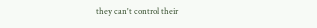they can't control their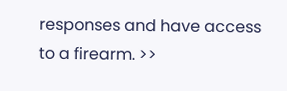responses and have access to a firearm. >>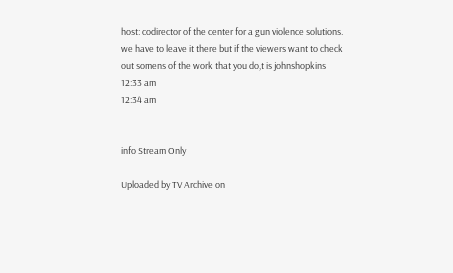host: codirector of the center for a gun violence solutions. we have to leave it there but if the viewers want to check out somens of the work that you do,t is johnshopkins
12:33 am
12:34 am


info Stream Only

Uploaded by TV Archive on